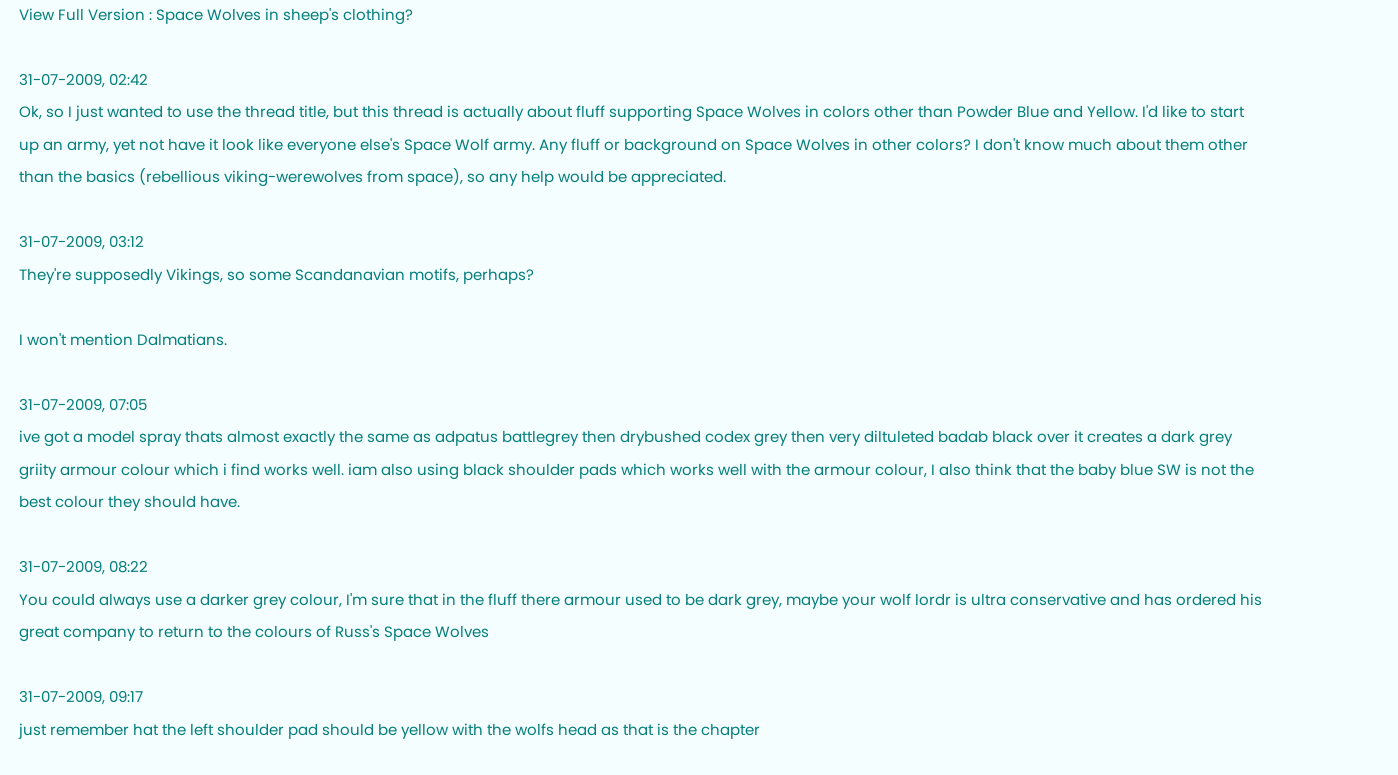View Full Version : Space Wolves in sheep's clothing?

31-07-2009, 02:42
Ok, so I just wanted to use the thread title, but this thread is actually about fluff supporting Space Wolves in colors other than Powder Blue and Yellow. I'd like to start up an army, yet not have it look like everyone else's Space Wolf army. Any fluff or background on Space Wolves in other colors? I don't know much about them other than the basics (rebellious viking-werewolves from space), so any help would be appreciated.

31-07-2009, 03:12
They're supposedly Vikings, so some Scandanavian motifs, perhaps?

I won't mention Dalmatians.

31-07-2009, 07:05
ive got a model spray thats almost exactly the same as adpatus battlegrey then drybushed codex grey then very diltuleted badab black over it creates a dark grey griity armour colour which i find works well. iam also using black shoulder pads which works well with the armour colour, I also think that the baby blue SW is not the best colour they should have.

31-07-2009, 08:22
You could always use a darker grey colour, I'm sure that in the fluff there armour used to be dark grey, maybe your wolf lordr is ultra conservative and has ordered his great company to return to the colours of Russ's Space Wolves

31-07-2009, 09:17
just remember hat the left shoulder pad should be yellow with the wolfs head as that is the chapter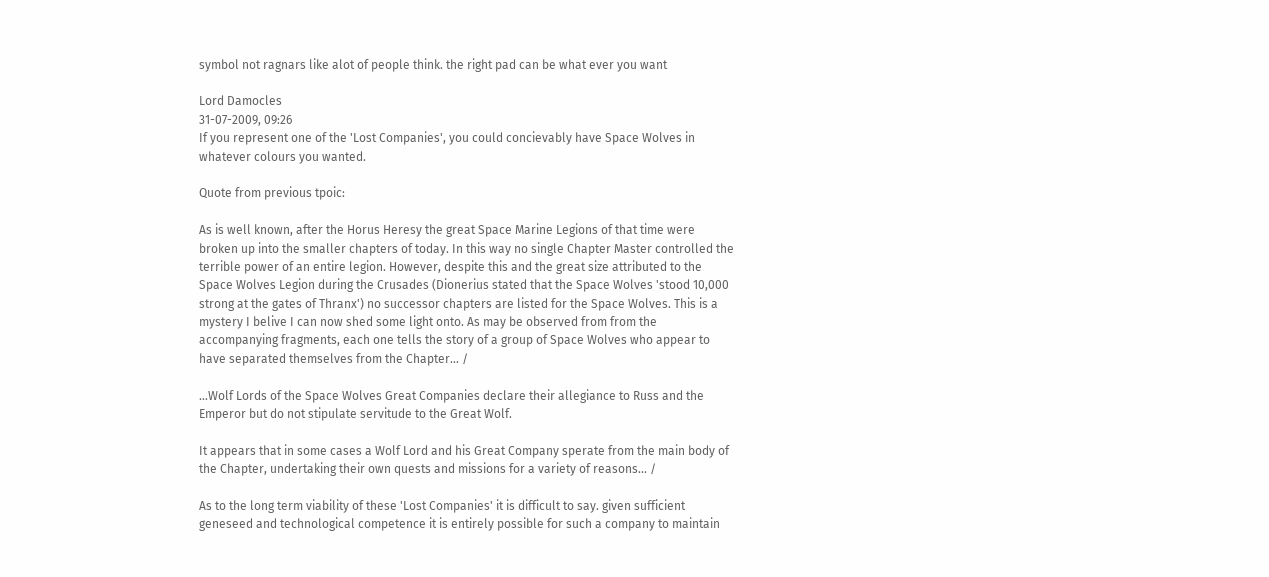symbol not ragnars like alot of people think. the right pad can be what ever you want

Lord Damocles
31-07-2009, 09:26
If you represent one of the 'Lost Companies', you could concievably have Space Wolves in whatever colours you wanted.

Quote from previous tpoic:

As is well known, after the Horus Heresy the great Space Marine Legions of that time were broken up into the smaller chapters of today. In this way no single Chapter Master controlled the terrible power of an entire legion. However, despite this and the great size attributed to the Space Wolves Legion during the Crusades (Dionerius stated that the Space Wolves 'stood 10,000 strong at the gates of Thranx') no successor chapters are listed for the Space Wolves. This is a mystery I belive I can now shed some light onto. As may be observed from from the accompanying fragments, each one tells the story of a group of Space Wolves who appear to have separated themselves from the Chapter... /

...Wolf Lords of the Space Wolves Great Companies declare their allegiance to Russ and the Emperor but do not stipulate servitude to the Great Wolf.

It appears that in some cases a Wolf Lord and his Great Company sperate from the main body of the Chapter, undertaking their own quests and missions for a variety of reasons... /

As to the long term viability of these 'Lost Companies' it is difficult to say. given sufficient geneseed and technological competence it is entirely possible for such a company to maintain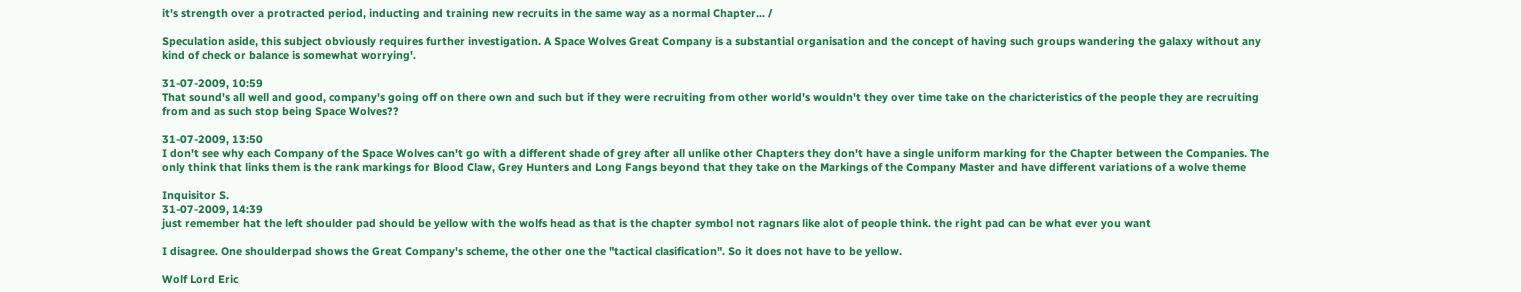it's strength over a protracted period, inducting and training new recruits in the same way as a normal Chapter... /

Speculation aside, this subject obviously requires further investigation. A Space Wolves Great Company is a substantial organisation and the concept of having such groups wandering the galaxy without any kind of check or balance is somewhat worrying'.

31-07-2009, 10:59
That sound's all well and good, company's going off on there own and such but if they were recruiting from other world's wouldn't they over time take on the charicteristics of the people they are recruiting from and as such stop being Space Wolves??

31-07-2009, 13:50
I don't see why each Company of the Space Wolves can't go with a different shade of grey after all unlike other Chapters they don't have a single uniform marking for the Chapter between the Companies. The only think that links them is the rank markings for Blood Claw, Grey Hunters and Long Fangs beyond that they take on the Markings of the Company Master and have different variations of a wolve theme

Inquisitor S.
31-07-2009, 14:39
just remember hat the left shoulder pad should be yellow with the wolfs head as that is the chapter symbol not ragnars like alot of people think. the right pad can be what ever you want

I disagree. One shoulderpad shows the Great Company's scheme, the other one the "tactical clasification". So it does not have to be yellow.

Wolf Lord Eric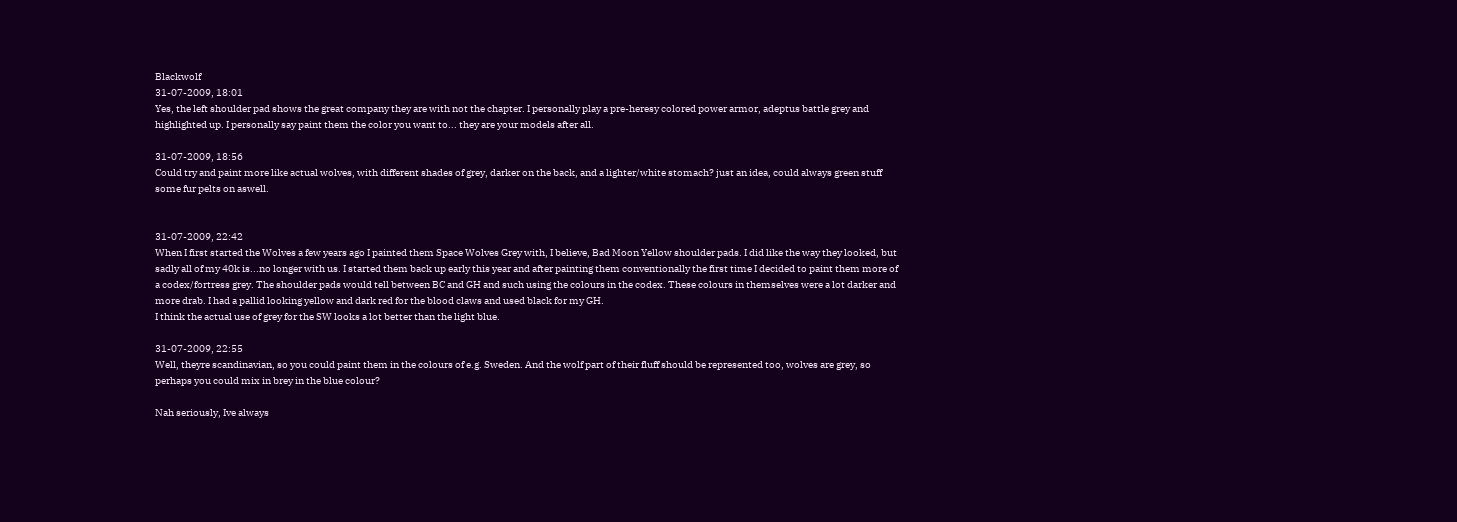Blackwolf
31-07-2009, 18:01
Yes, the left shoulder pad shows the great company they are with not the chapter. I personally play a pre-heresy colored power armor, adeptus battle grey and highlighted up. I personally say paint them the color you want to... they are your models after all.

31-07-2009, 18:56
Could try and paint more like actual wolves, with different shades of grey, darker on the back, and a lighter/white stomach? just an idea, could always green stuff some fur pelts on aswell.


31-07-2009, 22:42
When I first started the Wolves a few years ago I painted them Space Wolves Grey with, I believe, Bad Moon Yellow shoulder pads. I did like the way they looked, but sadly all of my 40k is...no longer with us. I started them back up early this year and after painting them conventionally the first time I decided to paint them more of a codex/fortress grey. The shoulder pads would tell between BC and GH and such using the colours in the codex. These colours in themselves were a lot darker and more drab. I had a pallid looking yellow and dark red for the blood claws and used black for my GH.
I think the actual use of grey for the SW looks a lot better than the light blue.

31-07-2009, 22:55
Well, theyre scandinavian, so you could paint them in the colours of e.g. Sweden. And the wolf part of their fluff should be represented too, wolves are grey, so perhaps you could mix in brey in the blue colour?

Nah seriously, Ive always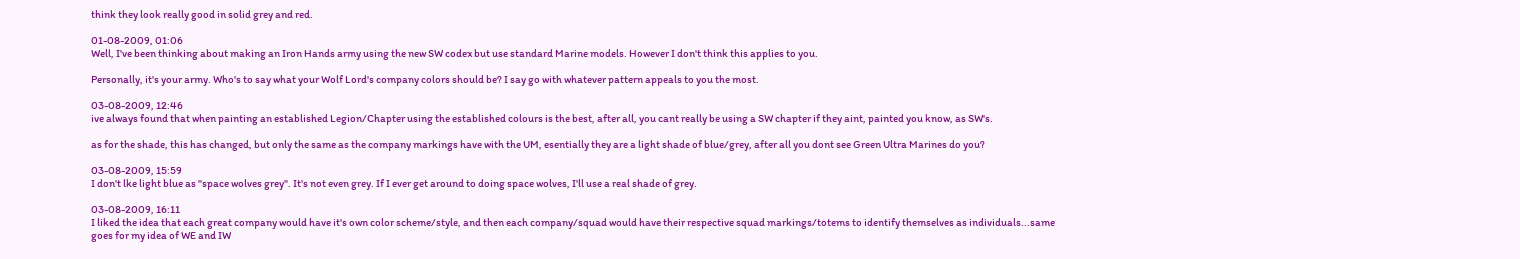think they look really good in solid grey and red.

01-08-2009, 01:06
Well, I've been thinking about making an Iron Hands army using the new SW codex but use standard Marine models. However I don't think this applies to you.

Personally, it's your army. Who's to say what your Wolf Lord's company colors should be? I say go with whatever pattern appeals to you the most.

03-08-2009, 12:46
ive always found that when painting an established Legion/Chapter using the established colours is the best, after all, you cant really be using a SW chapter if they aint, painted you know, as SW's.

as for the shade, this has changed, but only the same as the company markings have with the UM, esentially they are a light shade of blue/grey, after all you dont see Green Ultra Marines do you?

03-08-2009, 15:59
I don't lke light blue as "space wolves grey". It's not even grey. If I ever get around to doing space wolves, I'll use a real shade of grey.

03-08-2009, 16:11
I liked the idea that each great company would have it's own color scheme/style, and then each company/squad would have their respective squad markings/totems to identify themselves as individuals...same goes for my idea of WE and IW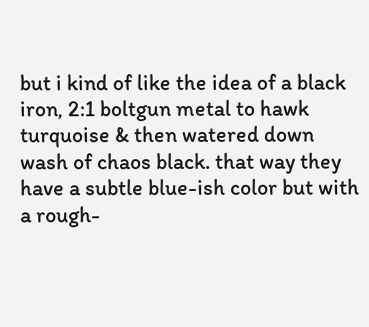but i kind of like the idea of a black iron, 2:1 boltgun metal to hawk turquoise & then watered down wash of chaos black. that way they have a subtle blue-ish color but with a rough-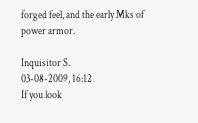forged feel, and the early Mks of power armor.

Inquisitor S.
03-08-2009, 16:12
If you look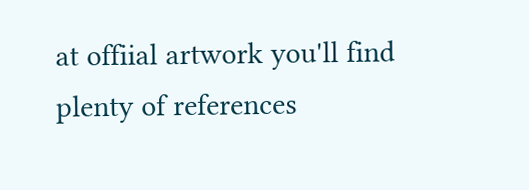at offiial artwork you'll find plenty of references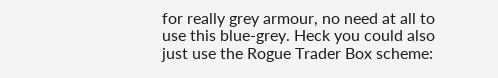for really grey armour, no need at all to use this blue-grey. Heck you could also just use the Rogue Trader Box scheme: